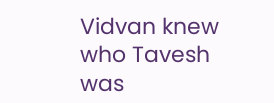Vidvan knew who Tavesh was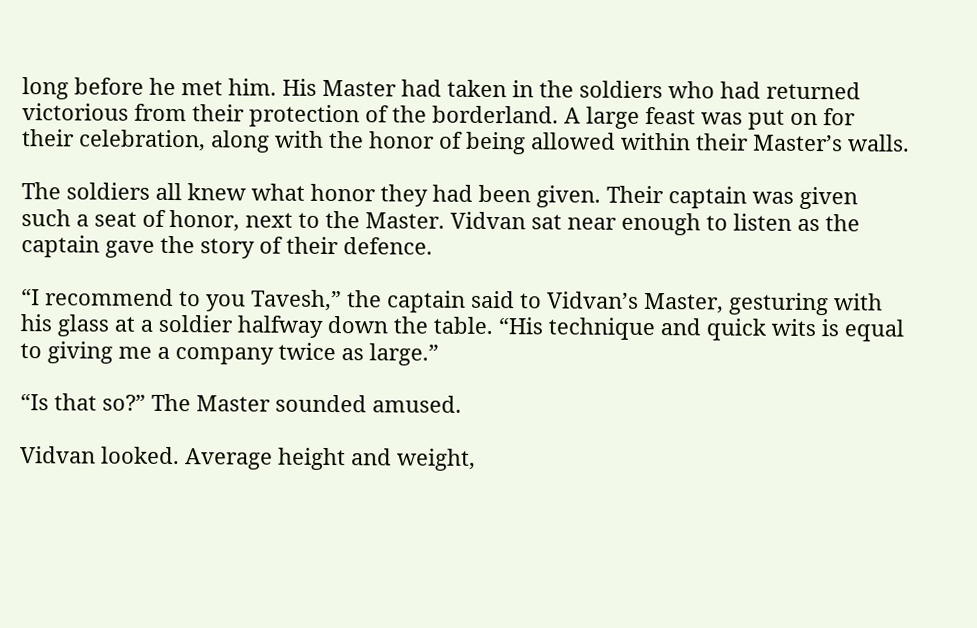long before he met him. His Master had taken in the soldiers who had returned victorious from their protection of the borderland. A large feast was put on for their celebration, along with the honor of being allowed within their Master’s walls.

The soldiers all knew what honor they had been given. Their captain was given such a seat of honor, next to the Master. Vidvan sat near enough to listen as the captain gave the story of their defence.

“I recommend to you Tavesh,” the captain said to Vidvan’s Master, gesturing with his glass at a soldier halfway down the table. “His technique and quick wits is equal to giving me a company twice as large.”

“Is that so?” The Master sounded amused.

Vidvan looked. Average height and weight,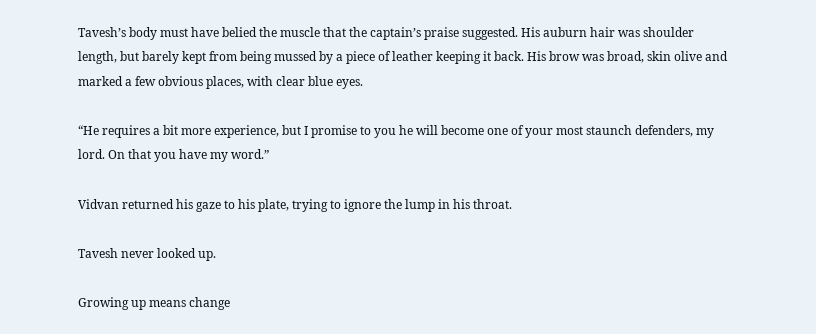Tavesh’s body must have belied the muscle that the captain’s praise suggested. His auburn hair was shoulder length, but barely kept from being mussed by a piece of leather keeping it back. His brow was broad, skin olive and marked a few obvious places, with clear blue eyes.

“He requires a bit more experience, but I promise to you he will become one of your most staunch defenders, my lord. On that you have my word.”

Vidvan returned his gaze to his plate, trying to ignore the lump in his throat.

Tavesh never looked up.

Growing up means change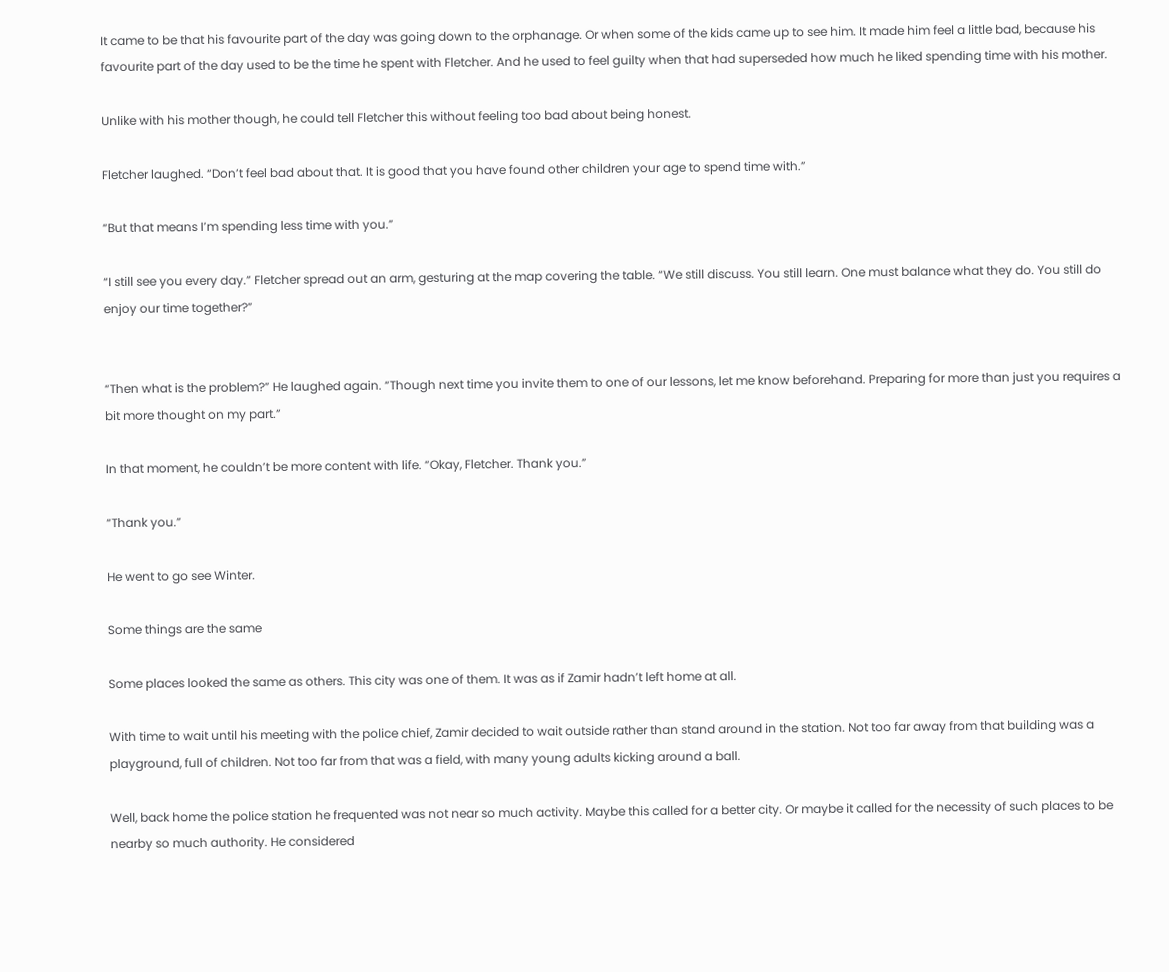It came to be that his favourite part of the day was going down to the orphanage. Or when some of the kids came up to see him. It made him feel a little bad, because his favourite part of the day used to be the time he spent with Fletcher. And he used to feel guilty when that had superseded how much he liked spending time with his mother.

Unlike with his mother though, he could tell Fletcher this without feeling too bad about being honest.

Fletcher laughed. “Don’t feel bad about that. It is good that you have found other children your age to spend time with.”

“But that means I’m spending less time with you.”

“I still see you every day.” Fletcher spread out an arm, gesturing at the map covering the table. “We still discuss. You still learn. One must balance what they do. You still do enjoy our time together?”


“Then what is the problem?” He laughed again. “Though next time you invite them to one of our lessons, let me know beforehand. Preparing for more than just you requires a bit more thought on my part.”

In that moment, he couldn’t be more content with life. “Okay, Fletcher. Thank you.”

“Thank you.”

He went to go see Winter.

Some things are the same

Some places looked the same as others. This city was one of them. It was as if Zamir hadn’t left home at all.

With time to wait until his meeting with the police chief, Zamir decided to wait outside rather than stand around in the station. Not too far away from that building was a playground, full of children. Not too far from that was a field, with many young adults kicking around a ball.

Well, back home the police station he frequented was not near so much activity. Maybe this called for a better city. Or maybe it called for the necessity of such places to be nearby so much authority. He considered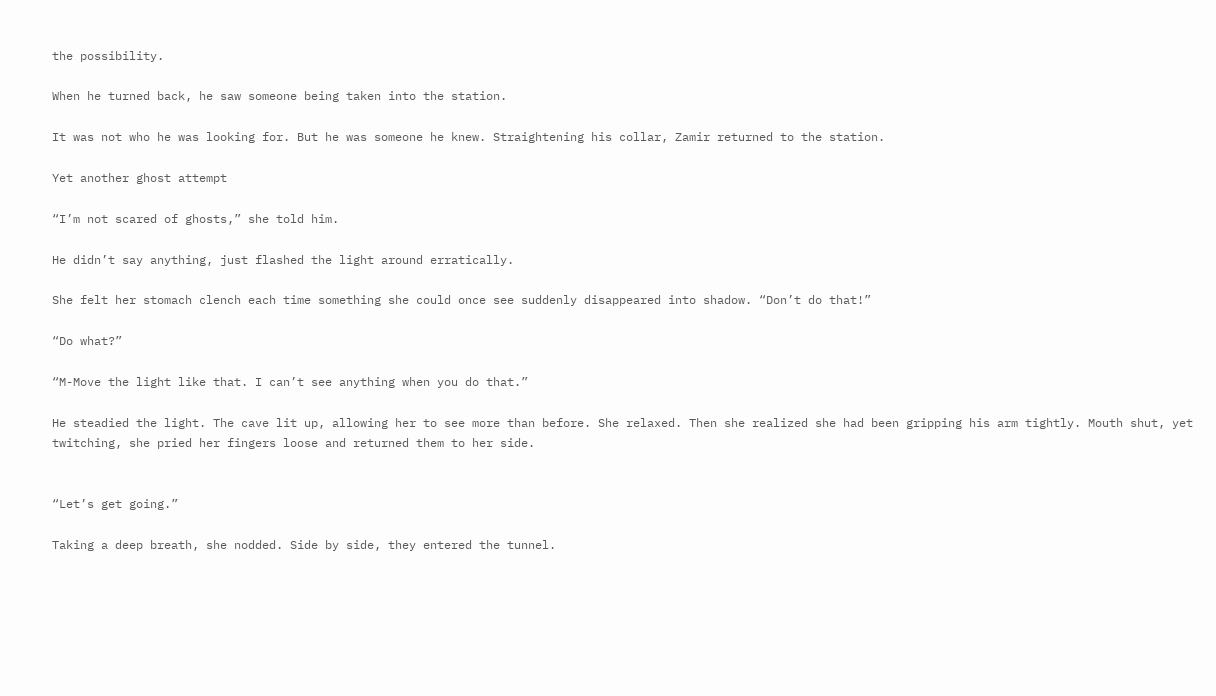the possibility.

When he turned back, he saw someone being taken into the station.

It was not who he was looking for. But he was someone he knew. Straightening his collar, Zamir returned to the station.

Yet another ghost attempt

“I’m not scared of ghosts,” she told him.

He didn’t say anything, just flashed the light around erratically.

She felt her stomach clench each time something she could once see suddenly disappeared into shadow. “Don’t do that!”

“Do what?”

“M-Move the light like that. I can’t see anything when you do that.”

He steadied the light. The cave lit up, allowing her to see more than before. She relaxed. Then she realized she had been gripping his arm tightly. Mouth shut, yet twitching, she pried her fingers loose and returned them to her side.


“Let’s get going.”

Taking a deep breath, she nodded. Side by side, they entered the tunnel.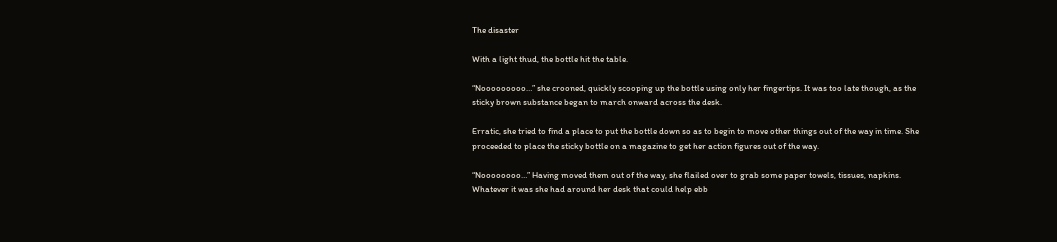The disaster

With a light thud, the bottle hit the table.

“Nooooooooo…” she crooned, quickly scooping up the bottle using only her fingertips. It was too late though, as the sticky brown substance began to march onward across the desk.

Erratic, she tried to find a place to put the bottle down so as to begin to move other things out of the way in time. She proceeded to place the sticky bottle on a magazine to get her action figures out of the way.

“Noooooooo…” Having moved them out of the way, she flailed over to grab some paper towels, tissues, napkins. Whatever it was she had around her desk that could help ebb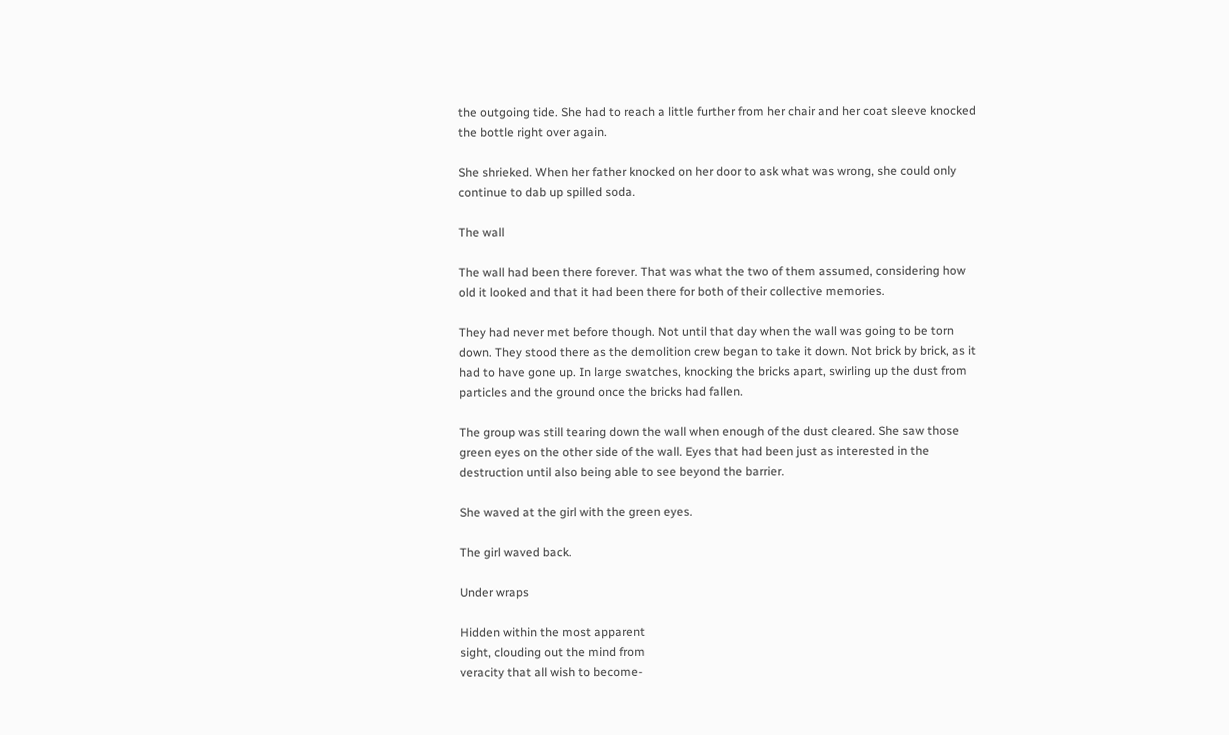the outgoing tide. She had to reach a little further from her chair and her coat sleeve knocked the bottle right over again.

She shrieked. When her father knocked on her door to ask what was wrong, she could only continue to dab up spilled soda.

The wall

The wall had been there forever. That was what the two of them assumed, considering how old it looked and that it had been there for both of their collective memories.

They had never met before though. Not until that day when the wall was going to be torn down. They stood there as the demolition crew began to take it down. Not brick by brick, as it had to have gone up. In large swatches, knocking the bricks apart, swirling up the dust from particles and the ground once the bricks had fallen.

The group was still tearing down the wall when enough of the dust cleared. She saw those green eyes on the other side of the wall. Eyes that had been just as interested in the destruction until also being able to see beyond the barrier.

She waved at the girl with the green eyes.

The girl waved back.

Under wraps

Hidden within the most apparent
sight, clouding out the mind from
veracity that all wish to become-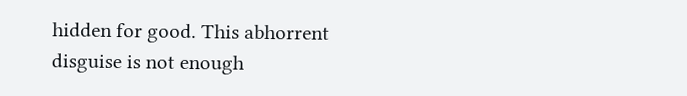hidden for good. This abhorrent
disguise is not enough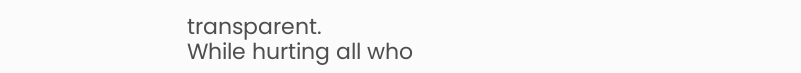transparent.
While hurting all who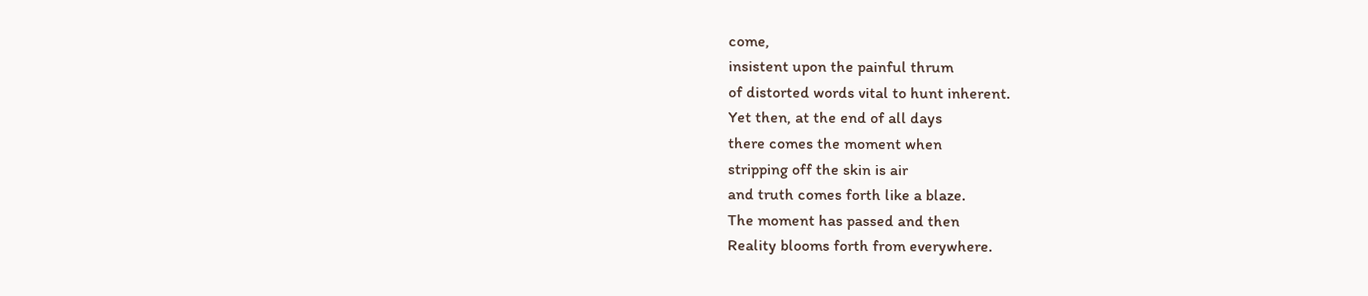come,
insistent upon the painful thrum
of distorted words vital to hunt inherent.
Yet then, at the end of all days
there comes the moment when
stripping off the skin is air
and truth comes forth like a blaze.
The moment has passed and then
Reality blooms forth from everywhere.